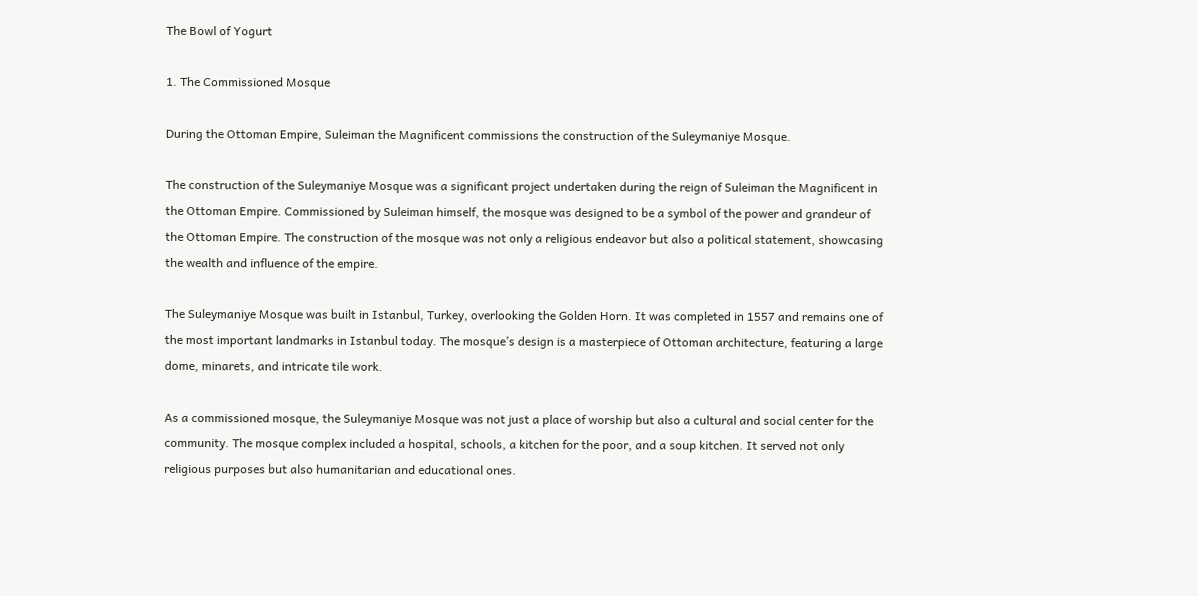The Bowl of Yogurt

1. The Commissioned Mosque

During the Ottoman Empire, Suleiman the Magnificent commissions the construction of the Suleymaniye Mosque.

The construction of the Suleymaniye Mosque was a significant project undertaken during the reign of Suleiman the Magnificent in the Ottoman Empire. Commissioned by Suleiman himself, the mosque was designed to be a symbol of the power and grandeur of the Ottoman Empire. The construction of the mosque was not only a religious endeavor but also a political statement, showcasing the wealth and influence of the empire.

The Suleymaniye Mosque was built in Istanbul, Turkey, overlooking the Golden Horn. It was completed in 1557 and remains one of the most important landmarks in Istanbul today. The mosque’s design is a masterpiece of Ottoman architecture, featuring a large dome, minarets, and intricate tile work.

As a commissioned mosque, the Suleymaniye Mosque was not just a place of worship but also a cultural and social center for the community. The mosque complex included a hospital, schools, a kitchen for the poor, and a soup kitchen. It served not only religious purposes but also humanitarian and educational ones.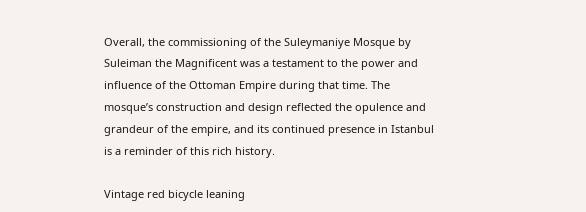Overall, the commissioning of the Suleymaniye Mosque by Suleiman the Magnificent was a testament to the power and influence of the Ottoman Empire during that time. The mosque’s construction and design reflected the opulence and grandeur of the empire, and its continued presence in Istanbul is a reminder of this rich history.

Vintage red bicycle leaning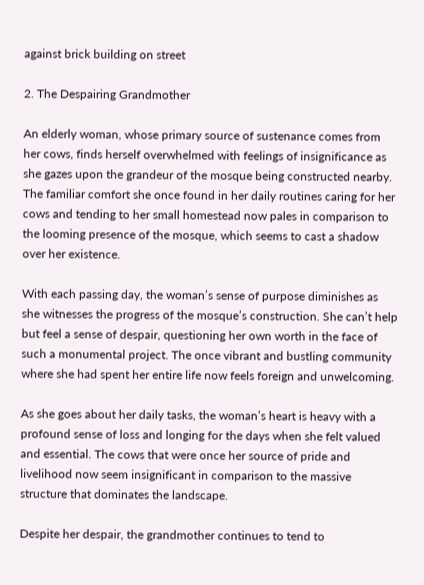against brick building on street

2. The Despairing Grandmother

An elderly woman, whose primary source of sustenance comes from her cows, finds herself overwhelmed with feelings of insignificance as she gazes upon the grandeur of the mosque being constructed nearby. The familiar comfort she once found in her daily routines caring for her cows and tending to her small homestead now pales in comparison to the looming presence of the mosque, which seems to cast a shadow over her existence.

With each passing day, the woman’s sense of purpose diminishes as she witnesses the progress of the mosque’s construction. She can’t help but feel a sense of despair, questioning her own worth in the face of such a monumental project. The once vibrant and bustling community where she had spent her entire life now feels foreign and unwelcoming.

As she goes about her daily tasks, the woman’s heart is heavy with a profound sense of loss and longing for the days when she felt valued and essential. The cows that were once her source of pride and livelihood now seem insignificant in comparison to the massive structure that dominates the landscape.

Despite her despair, the grandmother continues to tend to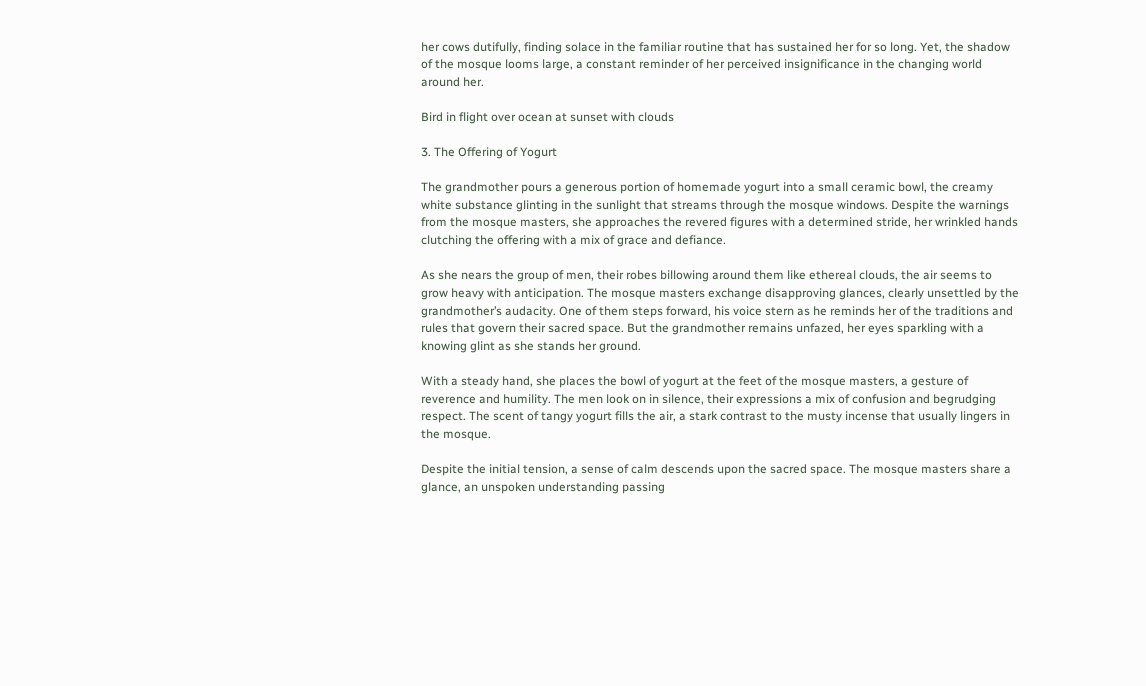her cows dutifully, finding solace in the familiar routine that has sustained her for so long. Yet, the shadow of the mosque looms large, a constant reminder of her perceived insignificance in the changing world around her.

Bird in flight over ocean at sunset with clouds

3. The Offering of Yogurt

The grandmother pours a generous portion of homemade yogurt into a small ceramic bowl, the creamy white substance glinting in the sunlight that streams through the mosque windows. Despite the warnings from the mosque masters, she approaches the revered figures with a determined stride, her wrinkled hands clutching the offering with a mix of grace and defiance.

As she nears the group of men, their robes billowing around them like ethereal clouds, the air seems to grow heavy with anticipation. The mosque masters exchange disapproving glances, clearly unsettled by the grandmother’s audacity. One of them steps forward, his voice stern as he reminds her of the traditions and rules that govern their sacred space. But the grandmother remains unfazed, her eyes sparkling with a knowing glint as she stands her ground.

With a steady hand, she places the bowl of yogurt at the feet of the mosque masters, a gesture of reverence and humility. The men look on in silence, their expressions a mix of confusion and begrudging respect. The scent of tangy yogurt fills the air, a stark contrast to the musty incense that usually lingers in the mosque.

Despite the initial tension, a sense of calm descends upon the sacred space. The mosque masters share a glance, an unspoken understanding passing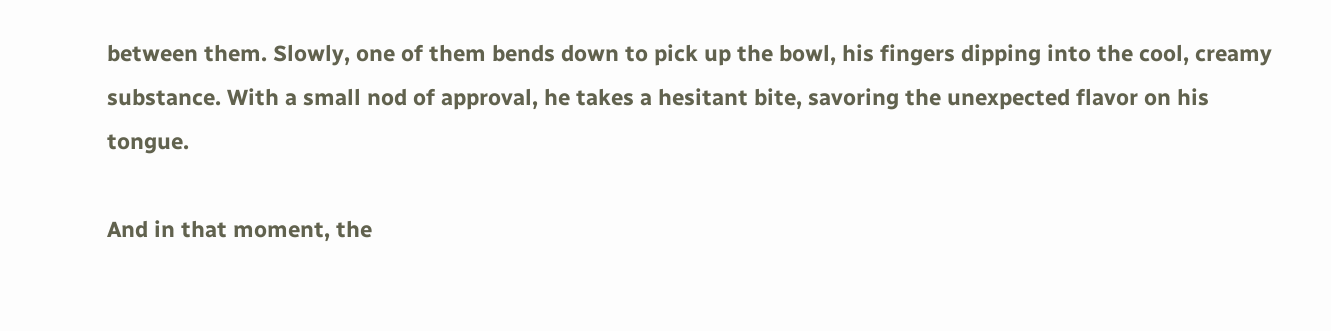between them. Slowly, one of them bends down to pick up the bowl, his fingers dipping into the cool, creamy substance. With a small nod of approval, he takes a hesitant bite, savoring the unexpected flavor on his tongue.

And in that moment, the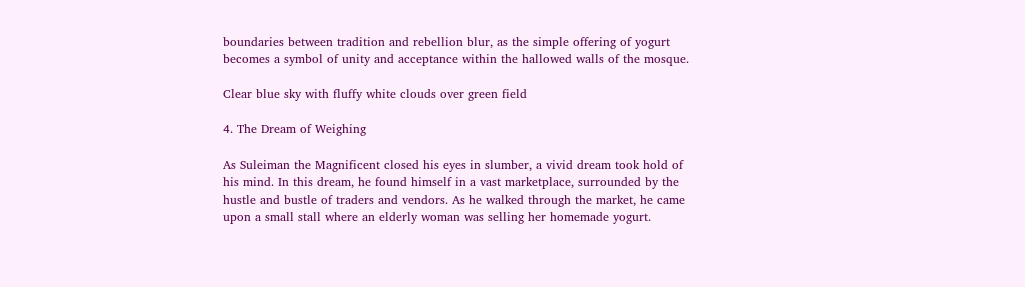boundaries between tradition and rebellion blur, as the simple offering of yogurt becomes a symbol of unity and acceptance within the hallowed walls of the mosque.

Clear blue sky with fluffy white clouds over green field

4. The Dream of Weighing

As Suleiman the Magnificent closed his eyes in slumber, a vivid dream took hold of his mind. In this dream, he found himself in a vast marketplace, surrounded by the hustle and bustle of traders and vendors. As he walked through the market, he came upon a small stall where an elderly woman was selling her homemade yogurt.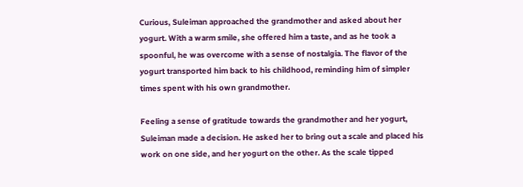Curious, Suleiman approached the grandmother and asked about her yogurt. With a warm smile, she offered him a taste, and as he took a spoonful, he was overcome with a sense of nostalgia. The flavor of the yogurt transported him back to his childhood, reminding him of simpler times spent with his own grandmother.

Feeling a sense of gratitude towards the grandmother and her yogurt, Suleiman made a decision. He asked her to bring out a scale and placed his work on one side, and her yogurt on the other. As the scale tipped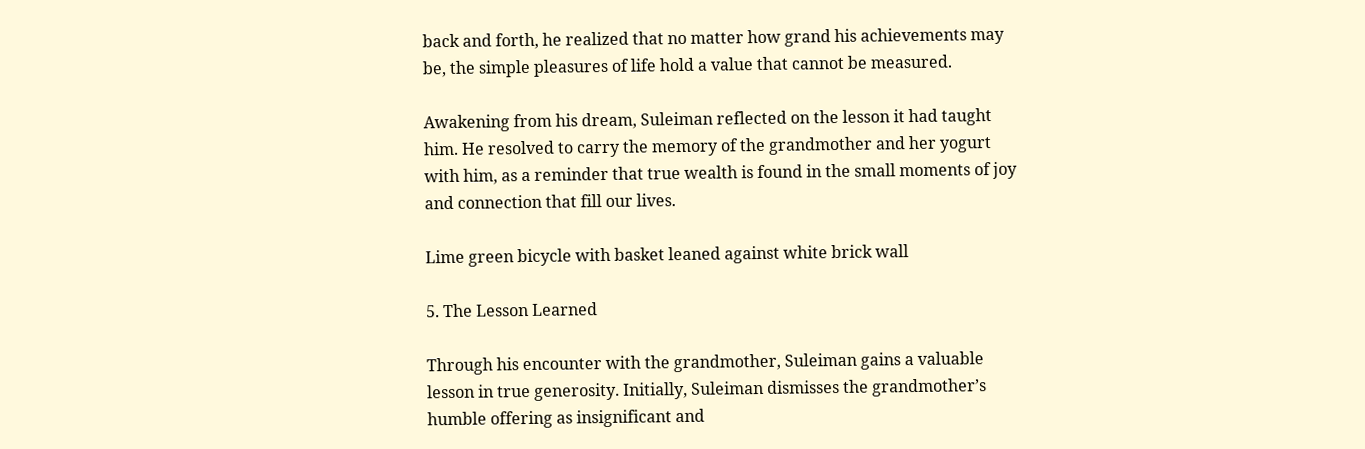back and forth, he realized that no matter how grand his achievements may be, the simple pleasures of life hold a value that cannot be measured.

Awakening from his dream, Suleiman reflected on the lesson it had taught him. He resolved to carry the memory of the grandmother and her yogurt with him, as a reminder that true wealth is found in the small moments of joy and connection that fill our lives.

Lime green bicycle with basket leaned against white brick wall

5. The Lesson Learned

Through his encounter with the grandmother, Suleiman gains a valuable lesson in true generosity. Initially, Suleiman dismisses the grandmother’s humble offering as insignificant and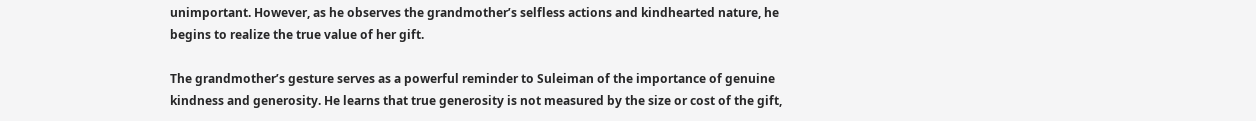unimportant. However, as he observes the grandmother’s selfless actions and kindhearted nature, he begins to realize the true value of her gift.

The grandmother’s gesture serves as a powerful reminder to Suleiman of the importance of genuine kindness and generosity. He learns that true generosity is not measured by the size or cost of the gift,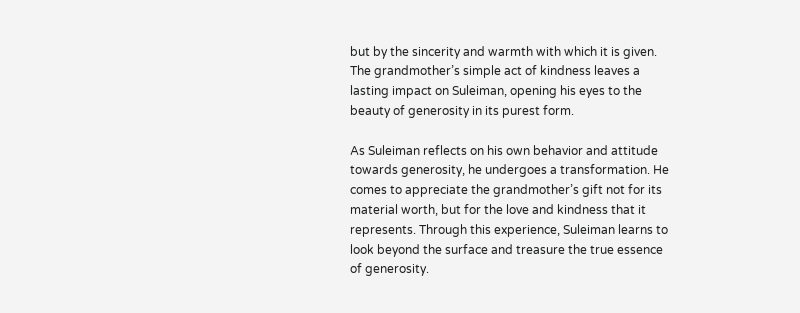but by the sincerity and warmth with which it is given. The grandmother’s simple act of kindness leaves a lasting impact on Suleiman, opening his eyes to the beauty of generosity in its purest form.

As Suleiman reflects on his own behavior and attitude towards generosity, he undergoes a transformation. He comes to appreciate the grandmother’s gift not for its material worth, but for the love and kindness that it represents. Through this experience, Suleiman learns to look beyond the surface and treasure the true essence of generosity.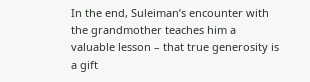In the end, Suleiman’s encounter with the grandmother teaches him a valuable lesson – that true generosity is a gift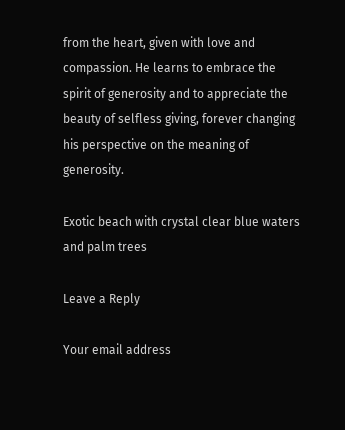from the heart, given with love and compassion. He learns to embrace the spirit of generosity and to appreciate the beauty of selfless giving, forever changing his perspective on the meaning of generosity.

Exotic beach with crystal clear blue waters and palm trees

Leave a Reply

Your email address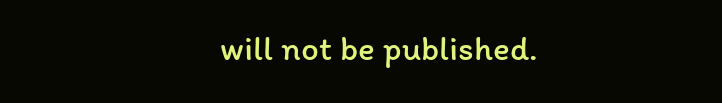will not be published.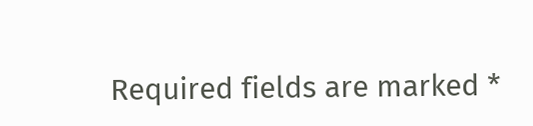Required fields are marked *